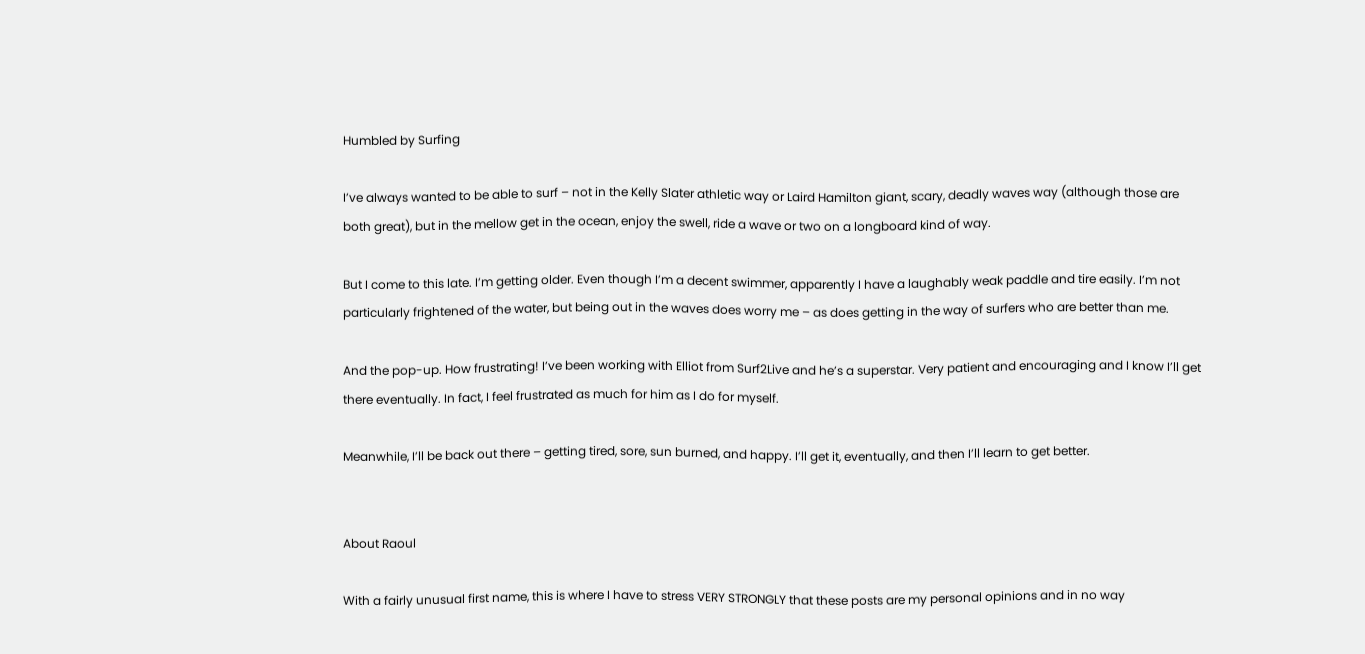Humbled by Surfing

I’ve always wanted to be able to surf – not in the Kelly Slater athletic way or Laird Hamilton giant, scary, deadly waves way (although those are both great), but in the mellow get in the ocean, enjoy the swell, ride a wave or two on a longboard kind of way.

But I come to this late. I’m getting older. Even though I’m a decent swimmer, apparently I have a laughably weak paddle and tire easily. I’m not particularly frightened of the water, but being out in the waves does worry me – as does getting in the way of surfers who are better than me.

And the pop-up. How frustrating! I’ve been working with Elliot from Surf2Live and he’s a superstar. Very patient and encouraging and I know I’ll get there eventually. In fact, I feel frustrated as much for him as I do for myself.

Meanwhile, I’ll be back out there – getting tired, sore, sun burned, and happy. I’ll get it, eventually, and then I’ll learn to get better.


About Raoul

With a fairly unusual first name, this is where I have to stress VERY STRONGLY that these posts are my personal opinions and in no way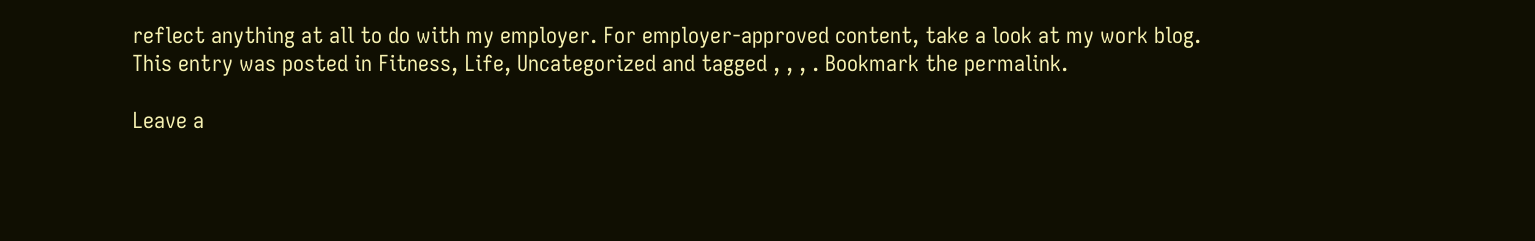reflect anything at all to do with my employer. For employer-approved content, take a look at my work blog.
This entry was posted in Fitness, Life, Uncategorized and tagged , , , . Bookmark the permalink.

Leave a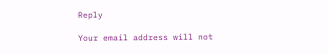Reply

Your email address will not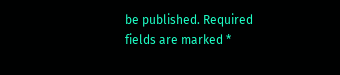be published. Required fields are marked *